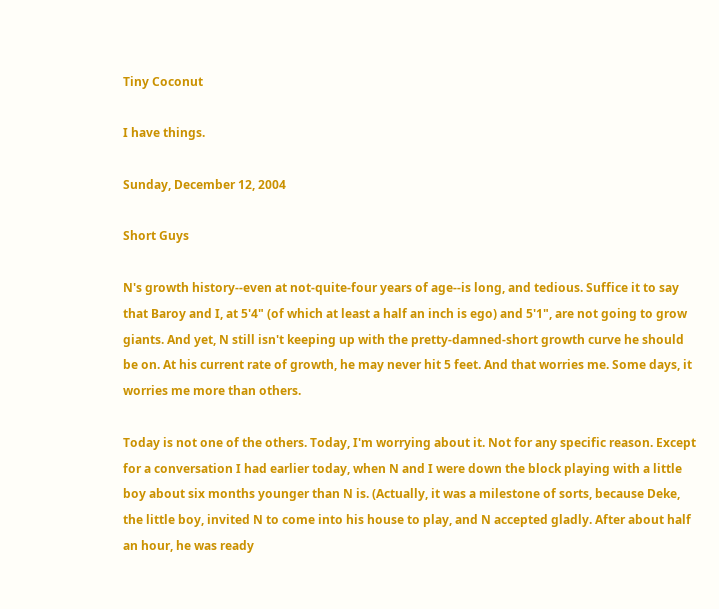Tiny Coconut

I have things.

Sunday, December 12, 2004

Short Guys

N's growth history--even at not-quite-four years of age--is long, and tedious. Suffice it to say that Baroy and I, at 5'4" (of which at least a half an inch is ego) and 5'1", are not going to grow giants. And yet, N still isn't keeping up with the pretty-damned-short growth curve he should be on. At his current rate of growth, he may never hit 5 feet. And that worries me. Some days, it worries me more than others.

Today is not one of the others. Today, I'm worrying about it. Not for any specific reason. Except for a conversation I had earlier today, when N and I were down the block playing with a little boy about six months younger than N is. (Actually, it was a milestone of sorts, because Deke, the little boy, invited N to come into his house to play, and N accepted gladly. After about half an hour, he was ready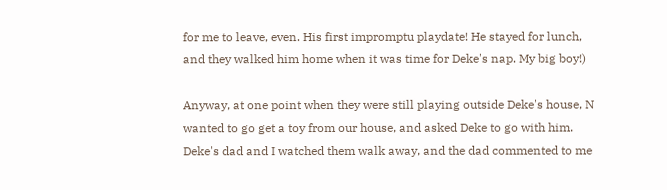for me to leave, even. His first impromptu playdate! He stayed for lunch, and they walked him home when it was time for Deke's nap. My big boy!)

Anyway, at one point when they were still playing outside Deke's house, N wanted to go get a toy from our house, and asked Deke to go with him. Deke's dad and I watched them walk away, and the dad commented to me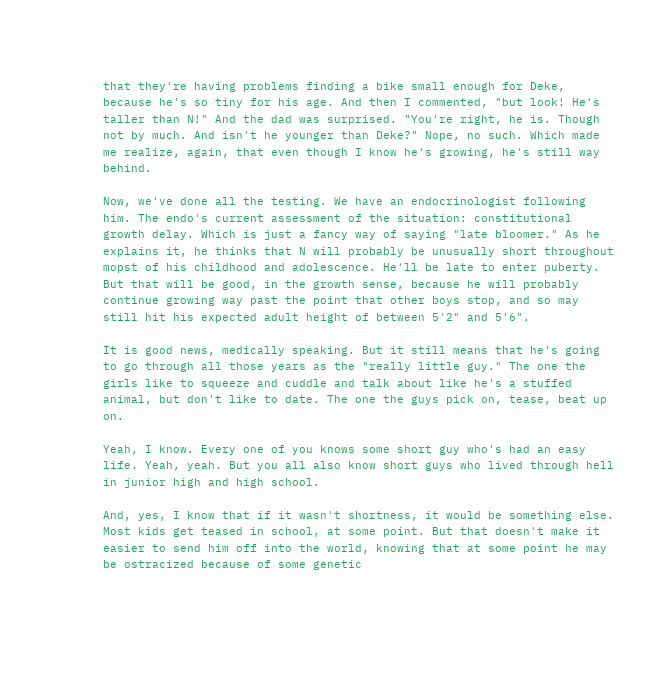that they're having problems finding a bike small enough for Deke, because he's so tiny for his age. And then I commented, "but look! He's taller than N!" And the dad was surprised. "You're right, he is. Though not by much. And isn't he younger than Deke?" Nope, no such. Which made me realize, again, that even though I know he's growing, he's still way behind.

Now, we've done all the testing. We have an endocrinologist following him. The endo's current assessment of the situation: constitutional growth delay. Which is just a fancy way of saying "late bloomer." As he explains it, he thinks that N will probably be unusually short throughout mopst of his childhood and adolescence. He'll be late to enter puberty. But that will be good, in the growth sense, because he will probably continue growing way past the point that other boys stop, and so may still hit his expected adult height of between 5'2" and 5'6".

It is good news, medically speaking. But it still means that he's going to go through all those years as the "really little guy." The one the girls like to squeeze and cuddle and talk about like he's a stuffed animal, but don't like to date. The one the guys pick on, tease, beat up on.

Yeah, I know. Every one of you knows some short guy who's had an easy life. Yeah, yeah. But you all also know short guys who lived through hell in junior high and high school.

And, yes, I know that if it wasn't shortness, it would be something else. Most kids get teased in school, at some point. But that doesn't make it easier to send him off into the world, knowing that at some point he may be ostracized because of some genetic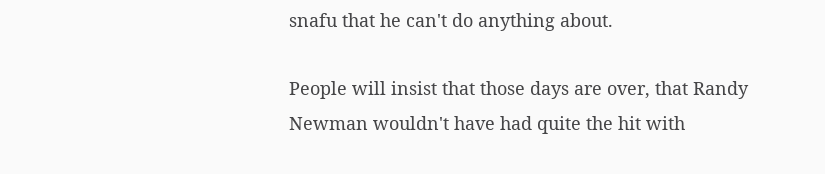snafu that he can't do anything about.

People will insist that those days are over, that Randy Newman wouldn't have had quite the hit with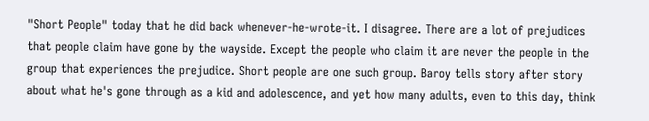"Short People" today that he did back whenever-he-wrote-it. I disagree. There are a lot of prejudices that people claim have gone by the wayside. Except the people who claim it are never the people in the group that experiences the prejudice. Short people are one such group. Baroy tells story after story about what he's gone through as a kid and adolescence, and yet how many adults, even to this day, think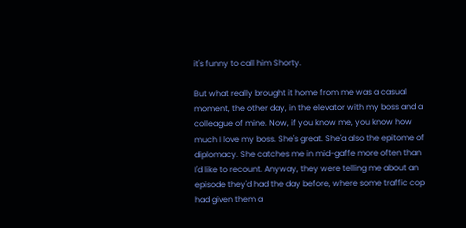it's funny to call him Shorty.

But what really brought it home from me was a casual moment, the other day, in the elevator with my boss and a colleague of mine. Now, if you know me, you know how much I love my boss. She's great. She'a also the epitome of diplomacy. She catches me in mid-gaffe more often than I'd like to recount. Anyway, they were telling me about an episode they'd had the day before, where some traffic cop had given them a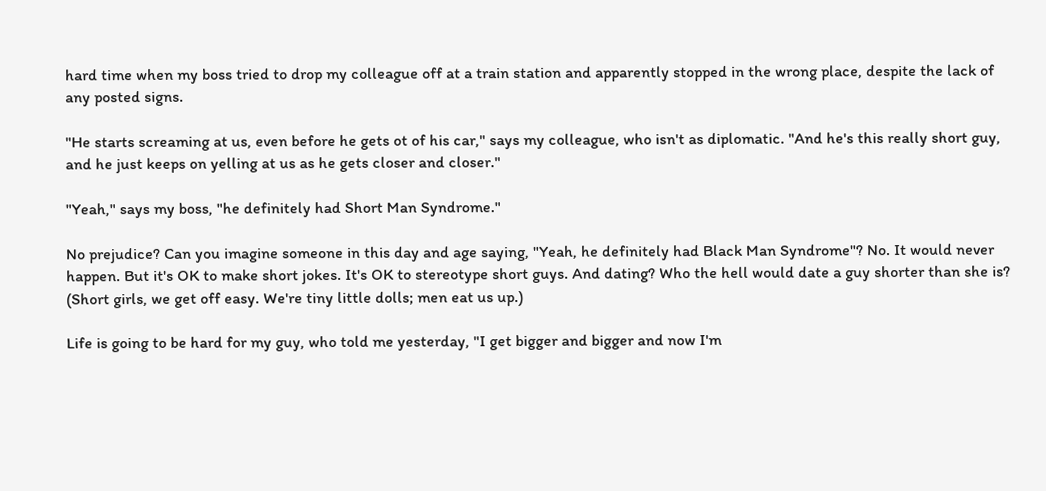hard time when my boss tried to drop my colleague off at a train station and apparently stopped in the wrong place, despite the lack of any posted signs.

"He starts screaming at us, even before he gets ot of his car," says my colleague, who isn't as diplomatic. "And he's this really short guy, and he just keeps on yelling at us as he gets closer and closer."

"Yeah," says my boss, "he definitely had Short Man Syndrome."

No prejudice? Can you imagine someone in this day and age saying, "Yeah, he definitely had Black Man Syndrome"? No. It would never happen. But it's OK to make short jokes. It's OK to stereotype short guys. And dating? Who the hell would date a guy shorter than she is? (Short girls, we get off easy. We're tiny little dolls; men eat us up.)

Life is going to be hard for my guy, who told me yesterday, "I get bigger and bigger and now I'm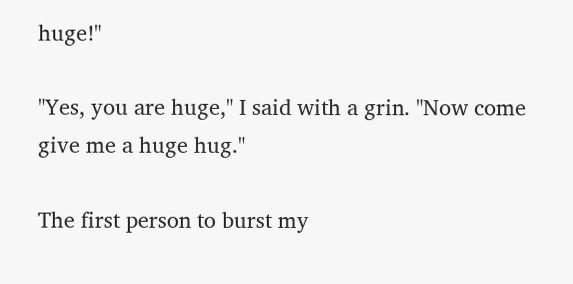huge!"

"Yes, you are huge," I said with a grin. "Now come give me a huge hug."

The first person to burst my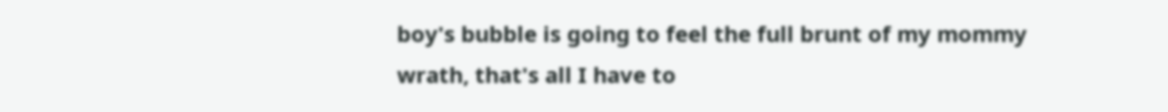boy's bubble is going to feel the full brunt of my mommy wrath, that's all I have to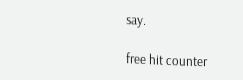say.

free hit counter